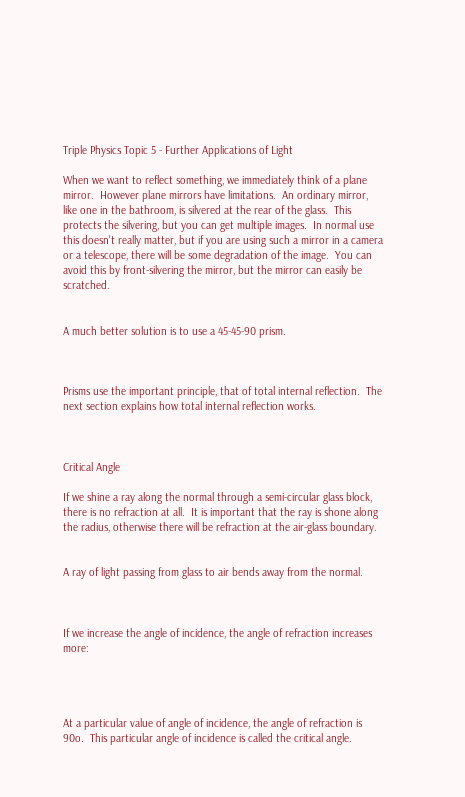Triple Physics Topic 5 - Further Applications of Light

When we want to reflect something, we immediately think of a plane mirror.  However plane mirrors have limitations.  An ordinary mirror, like one in the bathroom, is silvered at the rear of the glass.  This protects the silvering, but you can get multiple images.  In normal use this doesn't really matter, but if you are using such a mirror in a camera or a telescope, there will be some degradation of the image.  You can avoid this by front-silvering the mirror, but the mirror can easily be scratched.


A much better solution is to use a 45-45-90 prism.



Prisms use the important principle, that of total internal reflection.  The next section explains how total internal reflection works.



Critical Angle

If we shine a ray along the normal through a semi-circular glass block, there is no refraction at all.  It is important that the ray is shone along the radius, otherwise there will be refraction at the air-glass boundary.


A ray of light passing from glass to air bends away from the normal.



If we increase the angle of incidence, the angle of refraction increases more:




At a particular value of angle of incidence, the angle of refraction is 90o.  This particular angle of incidence is called the critical angle.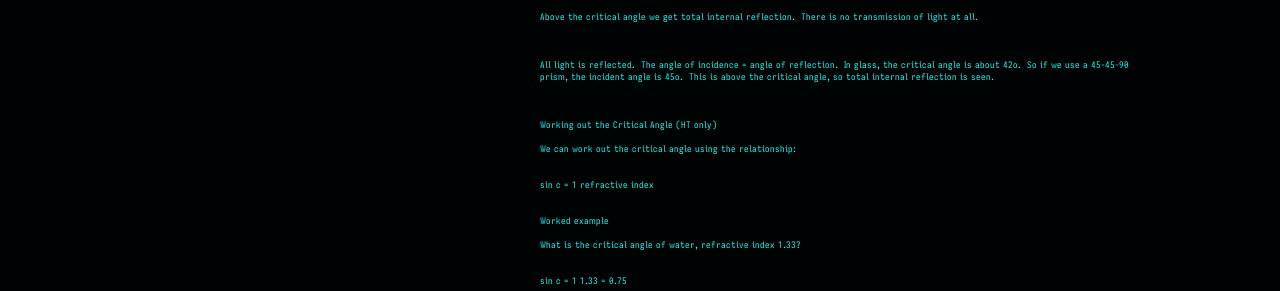Above the critical angle we get total internal reflection.  There is no transmission of light at all.



All light is reflected.  The angle of incidence = angle of reflection.  In glass, the critical angle is about 42o.  So if we use a 45-45-90 prism, the incident angle is 45o.  This is above the critical angle, so total internal reflection is seen.



Working out the Critical Angle (HT only)

We can work out the critical angle using the relationship:


sin c = 1 refractive index


Worked example

What is the critical angle of water, refractive index 1.33?


sin c = 1 1.33 = 0.75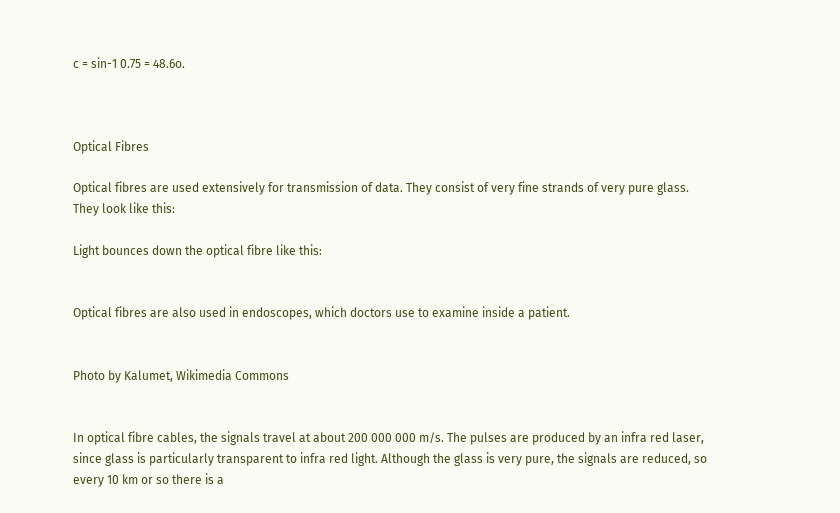c = sin-1 0.75 = 48.6o.



Optical Fibres

Optical fibres are used extensively for transmission of data. They consist of very fine strands of very pure glass. They look like this:

Light bounces down the optical fibre like this:


Optical fibres are also used in endoscopes, which doctors use to examine inside a patient.


Photo by Kalumet, Wikimedia Commons


In optical fibre cables, the signals travel at about 200 000 000 m/s. The pulses are produced by an infra red laser, since glass is particularly transparent to infra red light. Although the glass is very pure, the signals are reduced, so every 10 km or so there is a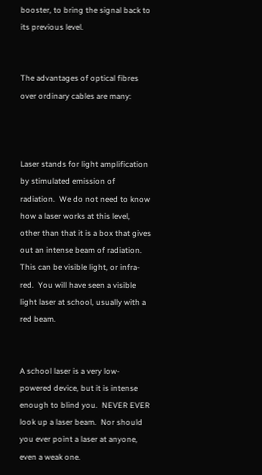booster, to bring the signal back to its previous level.


The advantages of optical fibres over ordinary cables are many:



Laser stands for light amplification by stimulated emission of radiation.  We do not need to know how a laser works at this level, other than that it is a box that gives out an intense beam of radiation.  This can be visible light, or infra-red.  You will have seen a visible light laser at school, usually with a red beam.


A school laser is a very low-powered device, but it is intense enough to blind you.  NEVER EVER look up a laser beam.  Nor should you ever point a laser at anyone, even a weak one.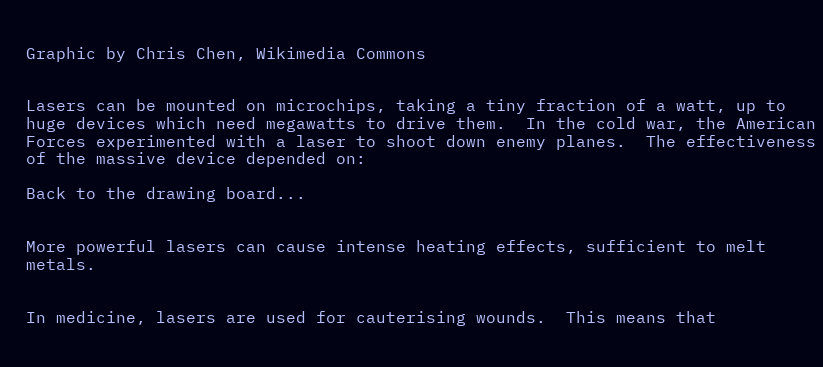Graphic by Chris Chen, Wikimedia Commons


Lasers can be mounted on microchips, taking a tiny fraction of a watt, up to huge devices which need megawatts to drive them.  In the cold war, the American Forces experimented with a laser to shoot down enemy planes.  The effectiveness of the massive device depended on:

Back to the drawing board...


More powerful lasers can cause intense heating effects, sufficient to melt metals.


In medicine, lasers are used for cauterising wounds.  This means that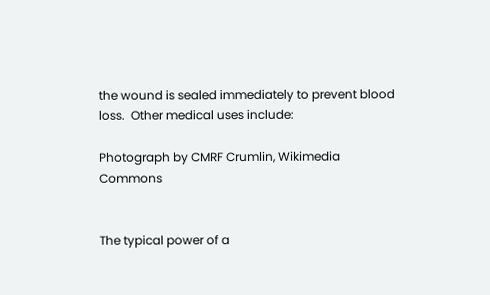the wound is sealed immediately to prevent blood loss.  Other medical uses include:

Photograph by CMRF Crumlin, Wikimedia Commons


The typical power of a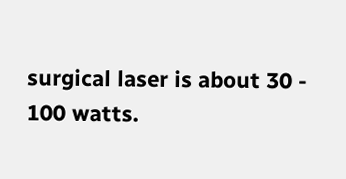surgical laser is about 30 - 100 watts.